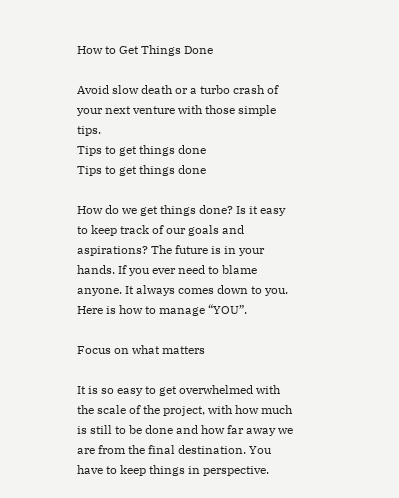How to Get Things Done

Avoid slow death or a turbo crash of your next venture with those simple tips.
Tips to get things done
Tips to get things done

How do we get things done? Is it easy to keep track of our goals and aspirations? The future is in your hands. If you ever need to blame anyone. It always comes down to you. Here is how to manage “YOU”.

Focus on what matters

It is so easy to get overwhelmed with the scale of the project, with how much is still to be done and how far away we are from the final destination. You have to keep things in perspective.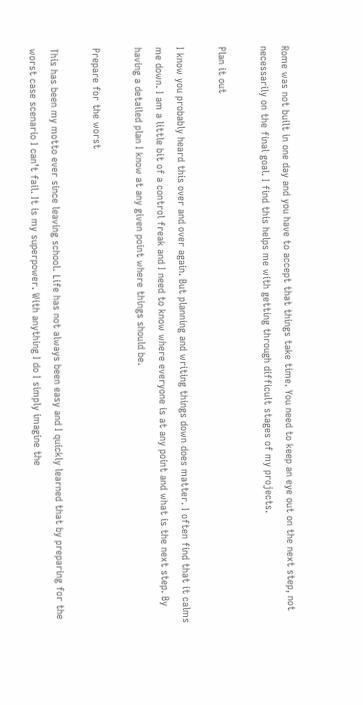Rome was not built in one day and you have to accept that things take time. You need to keep an eye out on the next step, not necessarily on the final goal. I find this helps me with getting through difficult stages of my projects.

Plan it out

I know you probably heard this over and over again. But planning and writing things down does matter. I often find that it calms me down. I am a little bit of a control freak and I need to know where everyone is at any point and what is the next step. By having a detailed plan I know at any given point where things should be.

Prepare for the worst

This has been my motto ever since leaving school. Life has not always been easy and I quickly learned that by preparing for the worst case scenario I can’t fail. It is my superpower. With anything I do I simply imagine the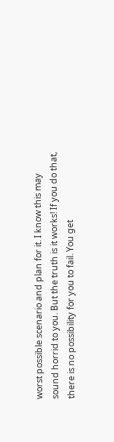worst possible scenario and plan for it. I know this may sound horrid to you. But the truth is it works! If you do that, there is no possibility for you to fail. You get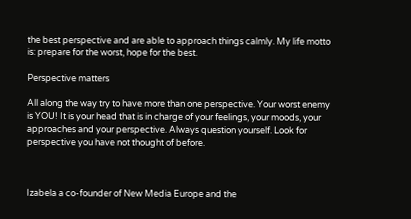the best perspective and are able to approach things calmly. My life motto is: prepare for the worst, hope for the best.

Perspective matters

All along the way try to have more than one perspective. Your worst enemy is YOU! It is your head that is in charge of your feelings, your moods, your approaches and your perspective. Always question yourself. Look for perspective you have not thought of before.



Izabela a co-founder of New Media Europe and the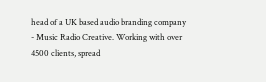head of a UK based audio branding company - Music Radio Creative. Working with over 4500 clients, spread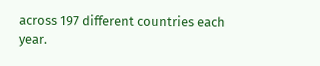across 197 different countries each year.